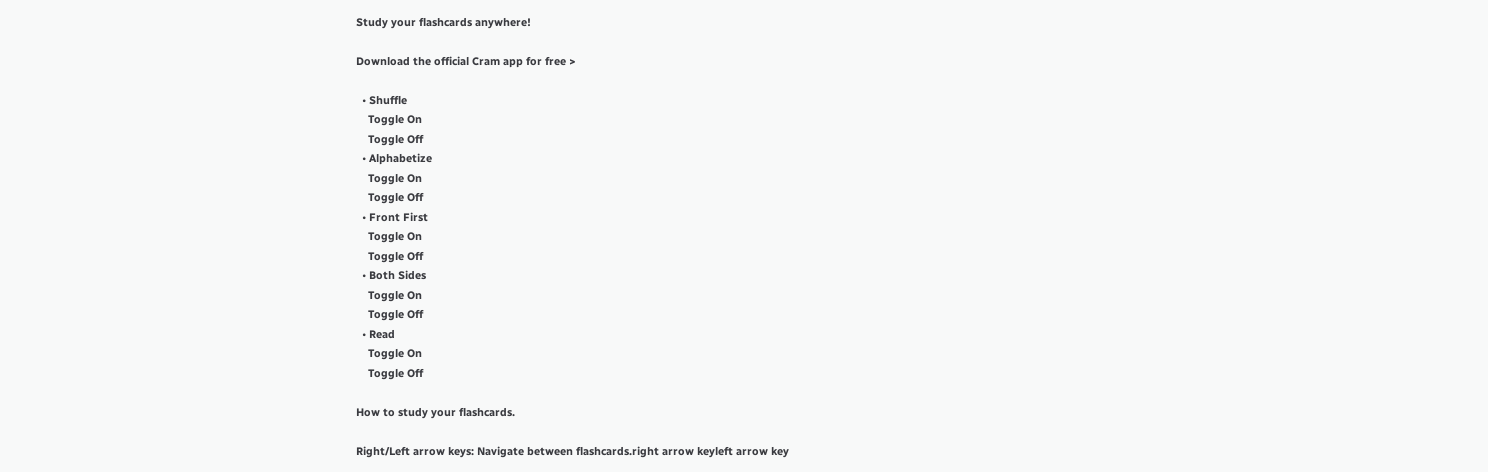Study your flashcards anywhere!

Download the official Cram app for free >

  • Shuffle
    Toggle On
    Toggle Off
  • Alphabetize
    Toggle On
    Toggle Off
  • Front First
    Toggle On
    Toggle Off
  • Both Sides
    Toggle On
    Toggle Off
  • Read
    Toggle On
    Toggle Off

How to study your flashcards.

Right/Left arrow keys: Navigate between flashcards.right arrow keyleft arrow key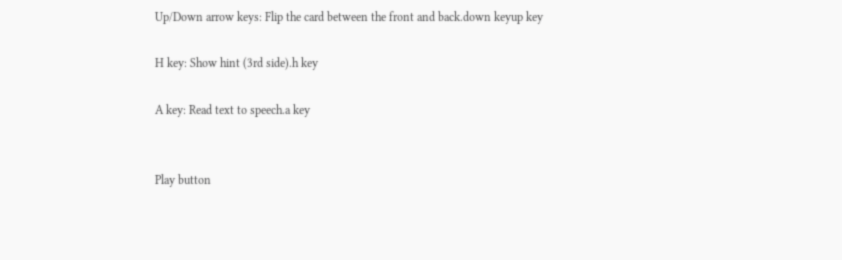Up/Down arrow keys: Flip the card between the front and back.down keyup key

H key: Show hint (3rd side).h key

A key: Read text to speech.a key


Play button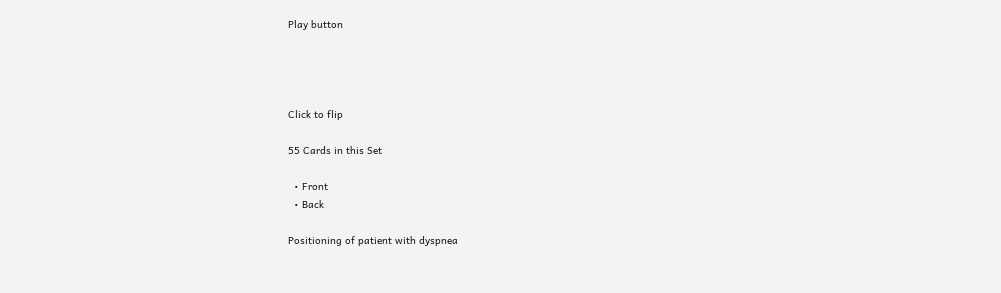Play button




Click to flip

55 Cards in this Set

  • Front
  • Back

Positioning of patient with dyspnea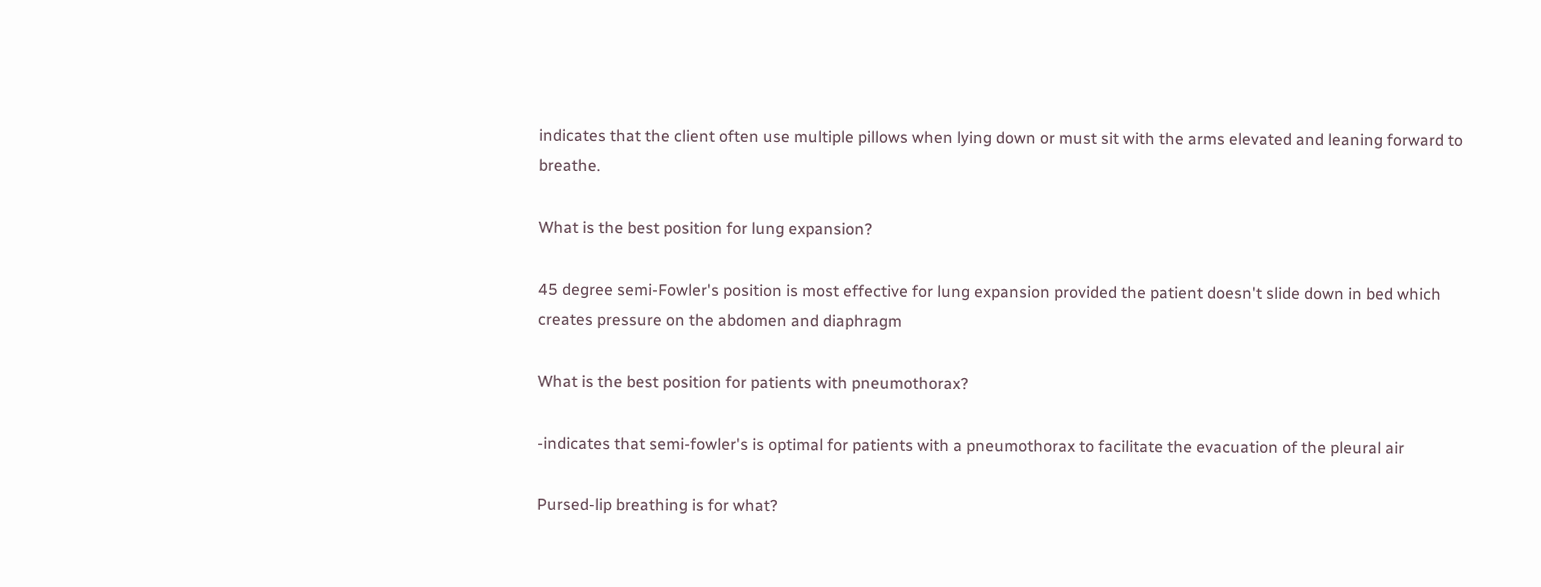indicates that the client often use multiple pillows when lying down or must sit with the arms elevated and leaning forward to breathe.

What is the best position for lung expansion?

45 degree semi-Fowler's position is most effective for lung expansion provided the patient doesn't slide down in bed which creates pressure on the abdomen and diaphragm

What is the best position for patients with pneumothorax?

-indicates that semi-fowler's is optimal for patients with a pneumothorax to facilitate the evacuation of the pleural air

Pursed-lip breathing is for what?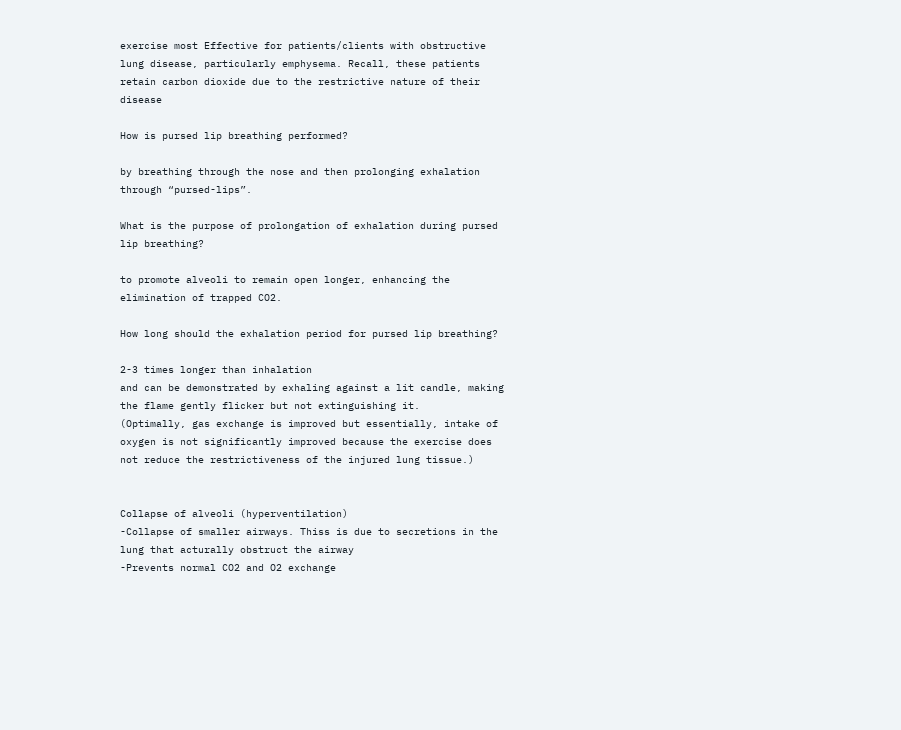exercise most Effective for patients/clients with obstructive lung disease, particularly emphysema. Recall, these patients retain carbon dioxide due to the restrictive nature of their disease

How is pursed lip breathing performed?

by breathing through the nose and then prolonging exhalation through “pursed-lips”.

What is the purpose of prolongation of exhalation during pursed lip breathing?

to promote alveoli to remain open longer, enhancing the elimination of trapped CO2.

How long should the exhalation period for pursed lip breathing?

2-3 times longer than inhalation
and can be demonstrated by exhaling against a lit candle, making the flame gently flicker but not extinguishing it.
(Optimally, gas exchange is improved but essentially, intake of oxygen is not significantly improved because the exercise does not reduce the restrictiveness of the injured lung tissue.)


Collapse of alveoli (hyperventilation)
-Collapse of smaller airways. Thiss is due to secretions in the lung that acturally obstruct the airway
-Prevents normal CO2 and O2 exchange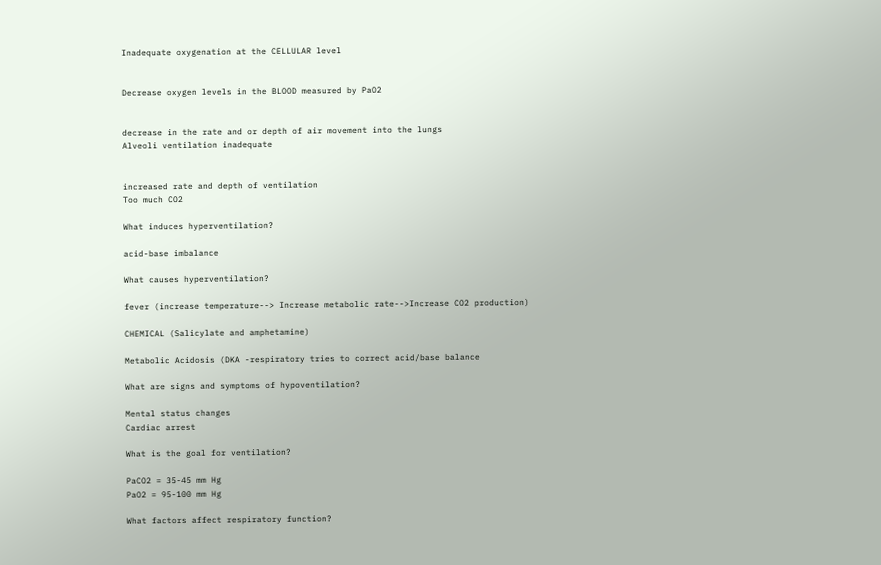Inadequate oxygenation at the CELLULAR level


Decrease oxygen levels in the BLOOD measured by PaO2


decrease in the rate and or depth of air movement into the lungs
Alveoli ventilation inadequate


increased rate and depth of ventilation
Too much CO2

What induces hyperventilation?

acid-base imbalance

What causes hyperventilation?

fever (increase temperature--> Increase metabolic rate-->Increase CO2 production)

CHEMICAL (Salicylate and amphetamine)

Metabolic Acidosis (DKA -respiratory tries to correct acid/base balance

What are signs and symptoms of hypoventilation?

Mental status changes
Cardiac arrest

What is the goal for ventilation?

PaCO2 = 35-45 mm Hg
PaO2 = 95-100 mm Hg

What factors affect respiratory function?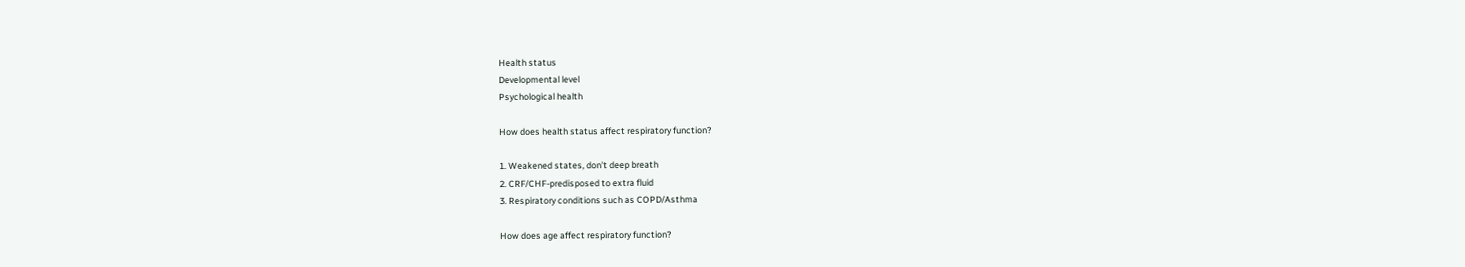Health status
Developmental level
Psychological health

How does health status affect respiratory function?

1. Weakened states, don't deep breath
2. CRF/CHF-predisposed to extra fluid
3. Respiratory conditions such as COPD/Asthma

How does age affect respiratory function?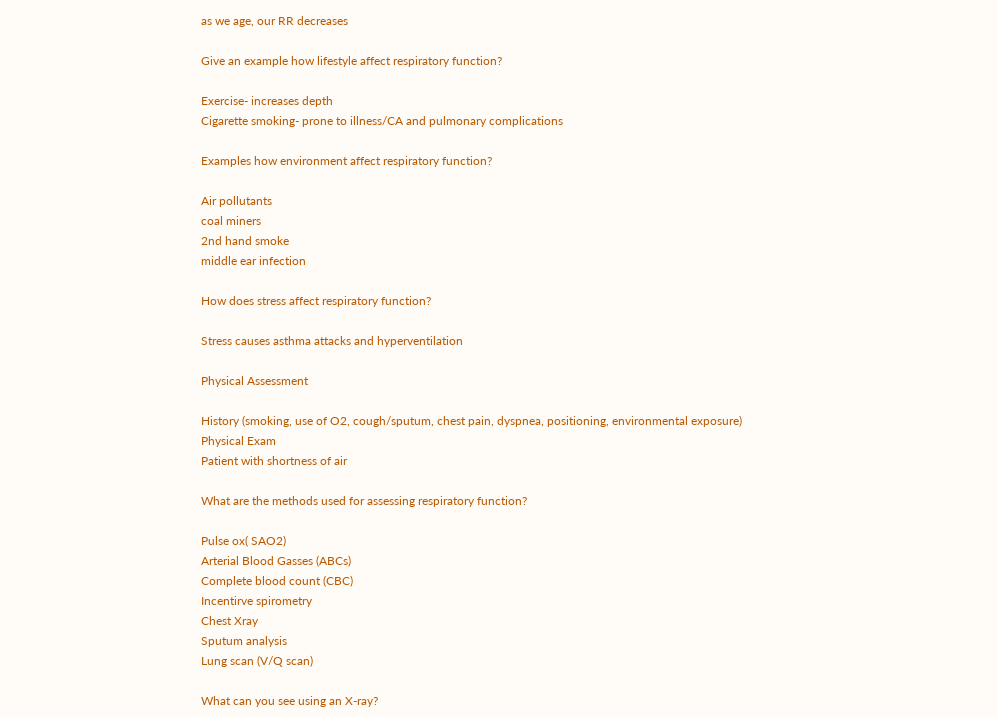as we age, our RR decreases

Give an example how lifestyle affect respiratory function?

Exercise- increases depth
Cigarette smoking- prone to illness/CA and pulmonary complications

Examples how environment affect respiratory function?

Air pollutants
coal miners
2nd hand smoke
middle ear infection

How does stress affect respiratory function?

Stress causes asthma attacks and hyperventilation

Physical Assessment

History (smoking, use of O2, cough/sputum, chest pain, dyspnea, positioning, environmental exposure)
Physical Exam
Patient with shortness of air

What are the methods used for assessing respiratory function?

Pulse ox( SAO2)
Arterial Blood Gasses (ABCs)
Complete blood count (CBC)
Incentirve spirometry
Chest Xray
Sputum analysis
Lung scan (V/Q scan)

What can you see using an X-ray?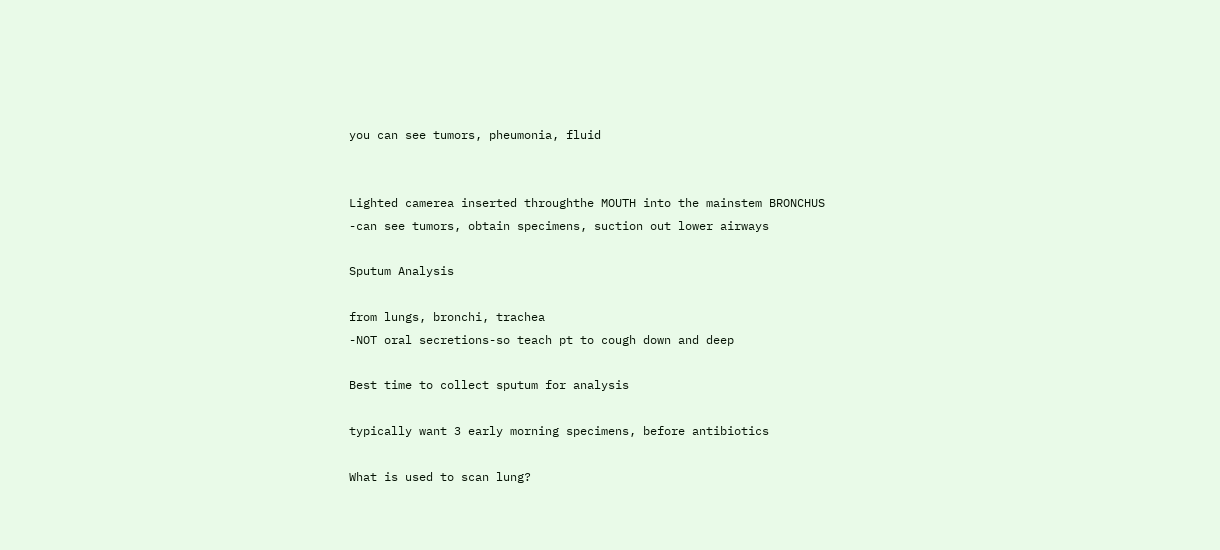you can see tumors, pheumonia, fluid


Lighted camerea inserted throughthe MOUTH into the mainstem BRONCHUS
-can see tumors, obtain specimens, suction out lower airways

Sputum Analysis

from lungs, bronchi, trachea
-NOT oral secretions-so teach pt to cough down and deep

Best time to collect sputum for analysis

typically want 3 early morning specimens, before antibiotics

What is used to scan lung?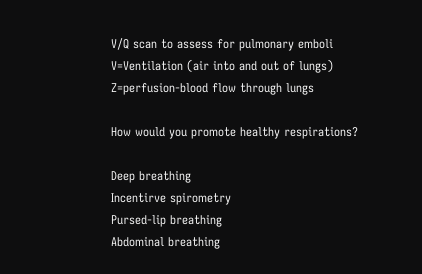V/Q scan to assess for pulmonary emboli
V=Ventilation (air into and out of lungs)
Z=perfusion-blood flow through lungs

How would you promote healthy respirations?

Deep breathing
Incentirve spirometry
Pursed-lip breathing
Abdominal breathing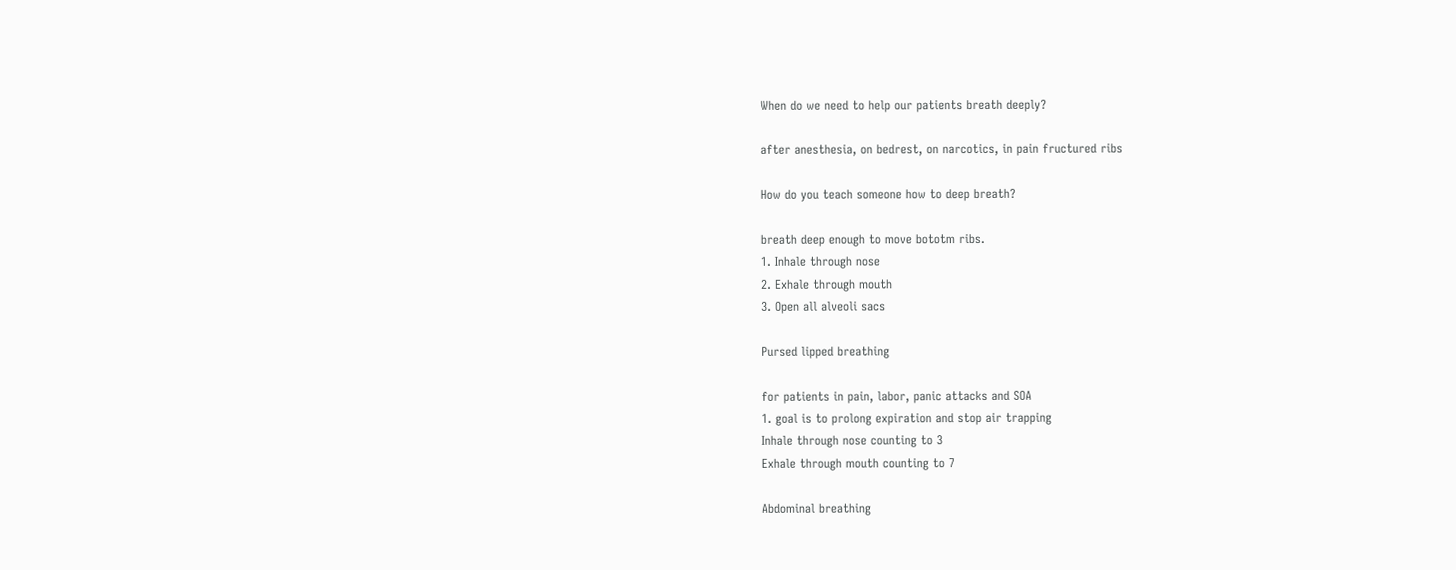When do we need to help our patients breath deeply?

after anesthesia, on bedrest, on narcotics, in pain fructured ribs

How do you teach someone how to deep breath?

breath deep enough to move bototm ribs.
1. Inhale through nose
2. Exhale through mouth
3. Open all alveoli sacs

Pursed lipped breathing

for patients in pain, labor, panic attacks and SOA
1. goal is to prolong expiration and stop air trapping
Inhale through nose counting to 3
Exhale through mouth counting to 7

Abdominal breathing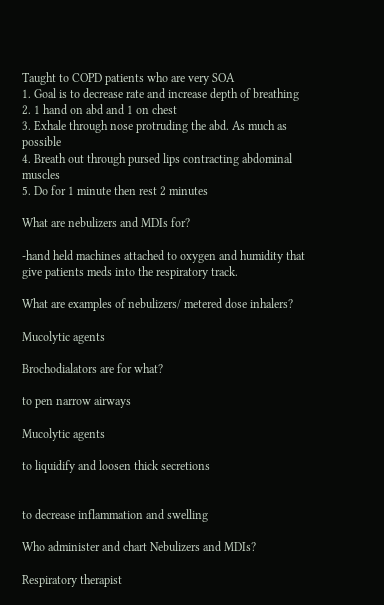Taught to COPD patients who are very SOA
1. Goal is to decrease rate and increase depth of breathing
2. 1 hand on abd and 1 on chest
3. Exhale through nose protruding the abd. As much as possible
4. Breath out through pursed lips contracting abdominal muscles
5. Do for 1 minute then rest 2 minutes

What are nebulizers and MDIs for?

-hand held machines attached to oxygen and humidity that give patients meds into the respiratory track.

What are examples of nebulizers/ metered dose inhalers?

Mucolytic agents

Brochodialators are for what?

to pen narrow airways

Mucolytic agents

to liquidify and loosen thick secretions


to decrease inflammation and swelling

Who administer and chart Nebulizers and MDIs?

Respiratory therapist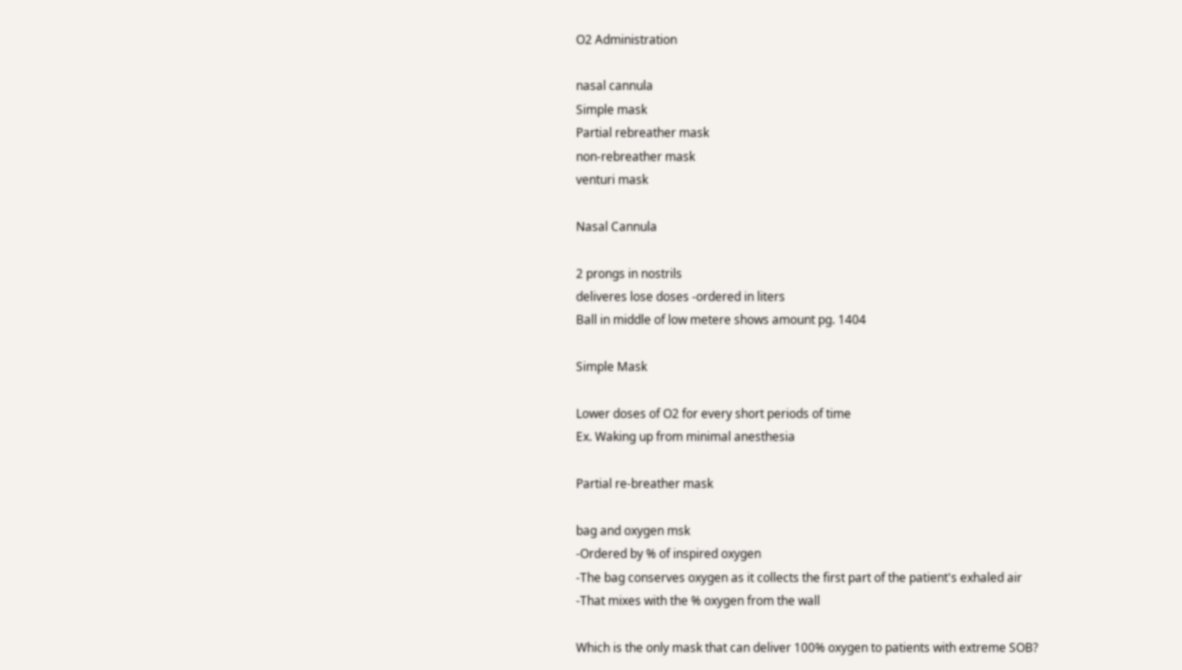O2 Administration

nasal cannula
Simple mask
Partial rebreather mask
non-rebreather mask
venturi mask

Nasal Cannula

2 prongs in nostrils
deliveres lose doses -ordered in liters
Ball in middle of low metere shows amount pg. 1404

Simple Mask

Lower doses of O2 for every short periods of time
Ex. Waking up from minimal anesthesia

Partial re-breather mask

bag and oxygen msk
-Ordered by % of inspired oxygen
-The bag conserves oxygen as it collects the first part of the patient's exhaled air
-That mixes with the % oxygen from the wall

Which is the only mask that can deliver 100% oxygen to patients with extreme SOB?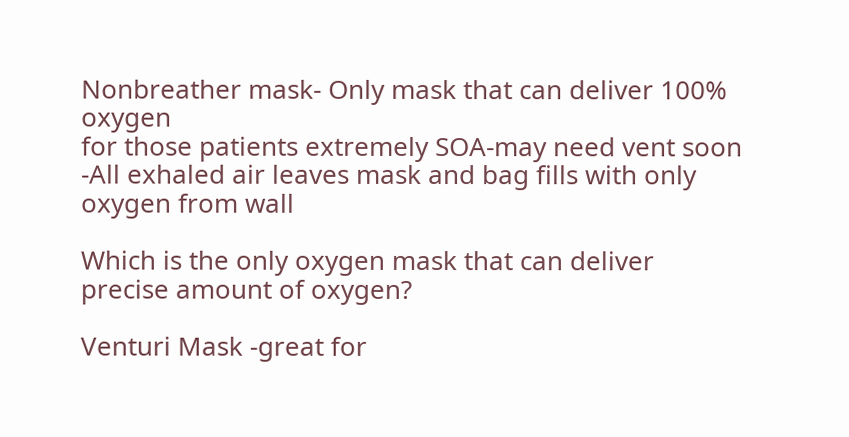Nonbreather mask- Only mask that can deliver 100% oxygen
for those patients extremely SOA-may need vent soon
-All exhaled air leaves mask and bag fills with only oxygen from wall

Which is the only oxygen mask that can deliver precise amount of oxygen?

Venturi Mask -great for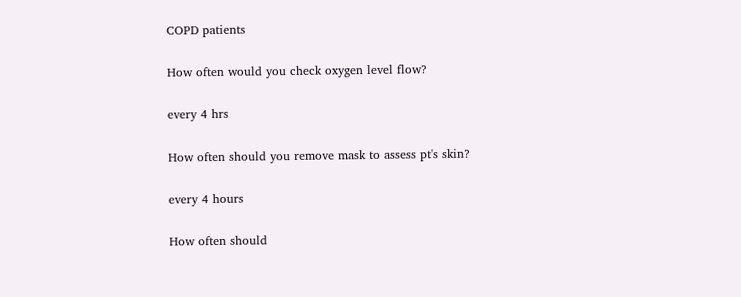COPD patients

How often would you check oxygen level flow?

every 4 hrs

How often should you remove mask to assess pt's skin?

every 4 hours

How often should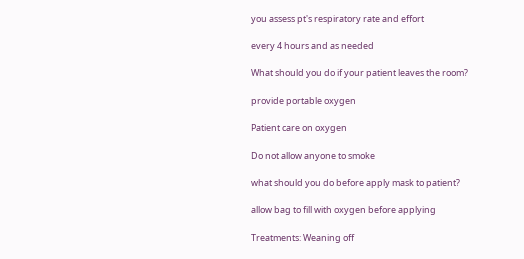you assess pt's respiratory rate and effort

every 4 hours and as needed

What should you do if your patient leaves the room?

provide portable oxygen

Patient care on oxygen

Do not allow anyone to smoke

what should you do before apply mask to patient?

allow bag to fill with oxygen before applying

Treatments: Weaning off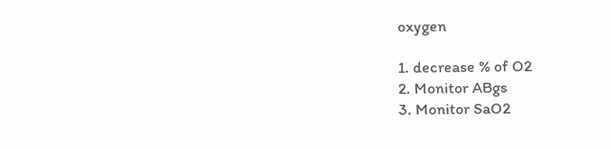oxygen

1. decrease % of O2
2. Monitor ABgs
3. Monitor SaO2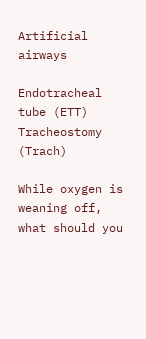Artificial airways

Endotracheal tube (ETT)
Tracheostomy (Trach)

While oxygen is weaning off, what should you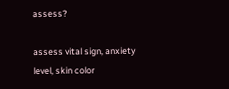assess?

assess vital sign, anxiety level, skin color